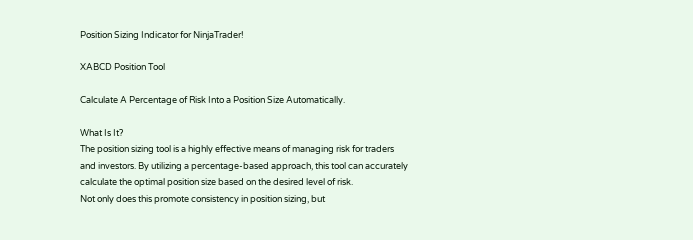Position Sizing Indicator for NinjaTrader!

XABCD Position Tool

Calculate A Percentage of Risk Into a Position Size Automatically.

What Is It?
The position sizing tool is a highly effective means of managing risk for traders and investors. By utilizing a percentage-based approach, this tool can accurately calculate the optimal position size based on the desired level of risk.
Not only does this promote consistency in position sizing, but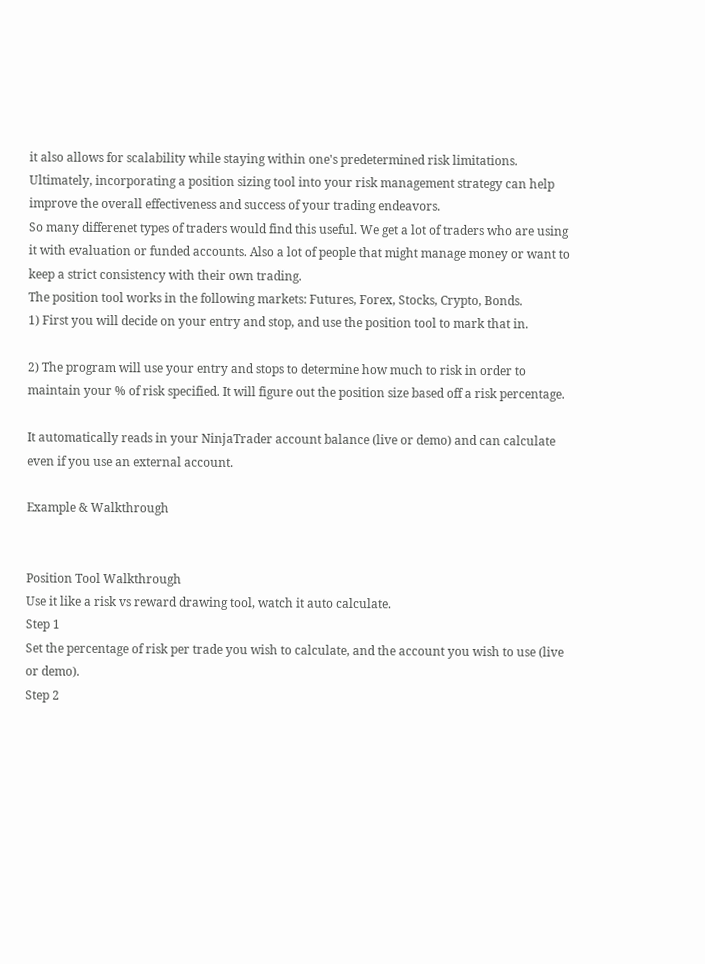it also allows for scalability while staying within one's predetermined risk limitations.
Ultimately, incorporating a position sizing tool into your risk management strategy can help improve the overall effectiveness and success of your trading endeavors.
So many differenet types of traders would find this useful. We get a lot of traders who are using it with evaluation or funded accounts. Also a lot of people that might manage money or want to keep a strict consistency with their own trading.
The position tool works in the following markets: Futures, Forex, Stocks, Crypto, Bonds.
1) First you will decide on your entry and stop, and use the position tool to mark that in.

2) The program will use your entry and stops to determine how much to risk in order to maintain your % of risk specified. It will figure out the position size based off a risk percentage.

It automatically reads in your NinjaTrader account balance (live or demo) and can calculate even if you use an external account.

Example & Walkthrough


Position Tool Walkthrough
Use it like a risk vs reward drawing tool, watch it auto calculate.
Step 1
Set the percentage of risk per trade you wish to calculate, and the account you wish to use (live or demo).
Step 2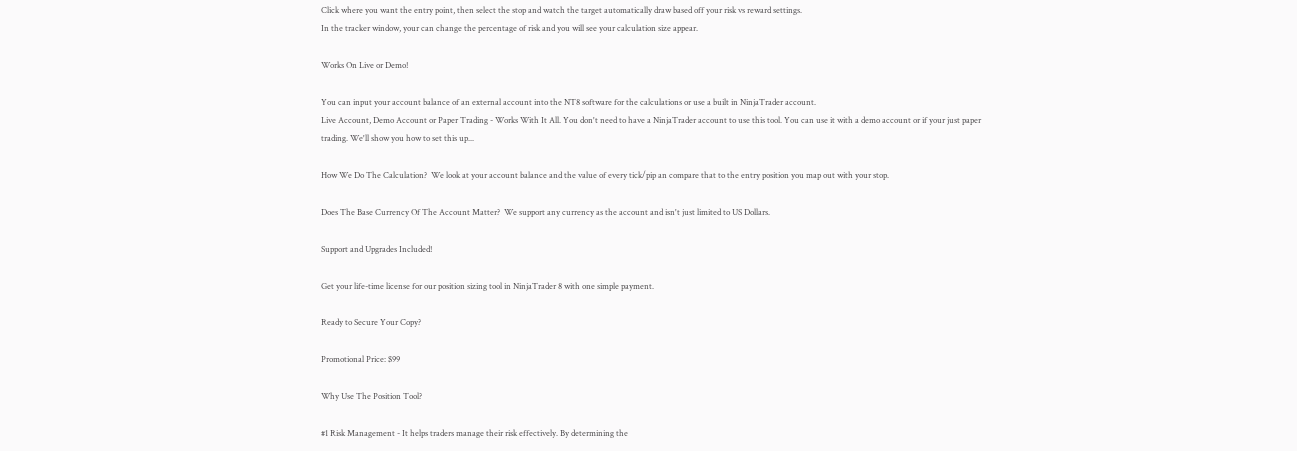Click where you want the entry point, then select the stop and watch the target automatically draw based off your risk vs reward settings.
In the tracker window, your can change the percentage of risk and you will see your calculation size appear.

Works On Live or Demo!

You can input your account balance of an external account into the NT8 software for the calculations or use a built in NinjaTrader account.
Live Account, Demo Account or Paper Trading - Works With It All. You don't need to have a NinjaTrader account to use this tool. You can use it with a demo account or if your just paper trading. We'll show you how to set this up...

How We Do The Calculation?  We look at your account balance and the value of every tick/pip an compare that to the entry position you map out with your stop.

Does The Base Currency Of The Account Matter?  We support any currency as the account and isn't just limited to US Dollars.

Support and Upgrades Included!

Get your life-time license for our position sizing tool in NinjaTrader 8 with one simple payment.

Ready to Secure Your Copy?

Promotional Price: $99

Why Use The Position Tool?

#1 Risk Management - It helps traders manage their risk effectively. By determining the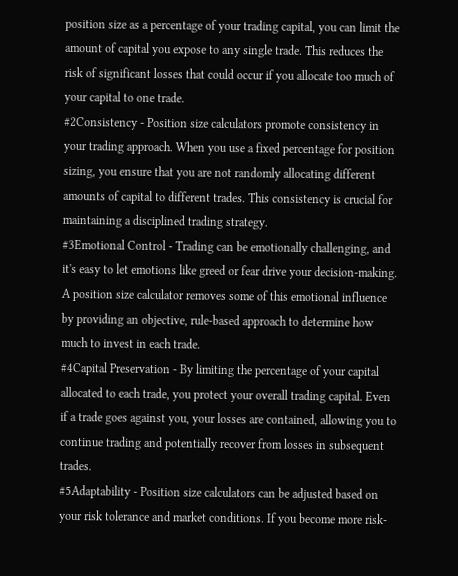position size as a percentage of your trading capital, you can limit the amount of capital you expose to any single trade. This reduces the risk of significant losses that could occur if you allocate too much of your capital to one trade.
#2Consistency - Position size calculators promote consistency in your trading approach. When you use a fixed percentage for position sizing, you ensure that you are not randomly allocating different amounts of capital to different trades. This consistency is crucial for maintaining a disciplined trading strategy.
#3Emotional Control - Trading can be emotionally challenging, and it's easy to let emotions like greed or fear drive your decision-making. A position size calculator removes some of this emotional influence by providing an objective, rule-based approach to determine how much to invest in each trade.
#4Capital Preservation - By limiting the percentage of your capital allocated to each trade, you protect your overall trading capital. Even if a trade goes against you, your losses are contained, allowing you to continue trading and potentially recover from losses in subsequent trades.
#5Adaptability - Position size calculators can be adjusted based on your risk tolerance and market conditions. If you become more risk-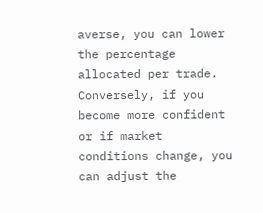averse, you can lower the percentage allocated per trade. Conversely, if you become more confident or if market conditions change, you can adjust the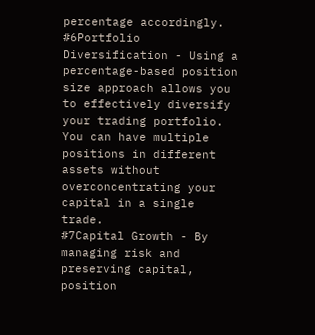percentage accordingly.
#6Portfolio Diversification - Using a percentage-based position size approach allows you to effectively diversify your trading portfolio. You can have multiple positions in different assets without overconcentrating your capital in a single trade.
#7Capital Growth - By managing risk and preserving capital, position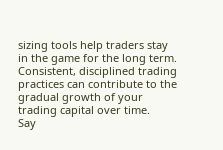sizing tools help traders stay in the game for the long term. Consistent, disciplined trading practices can contribute to the gradual growth of your trading capital over time.
Say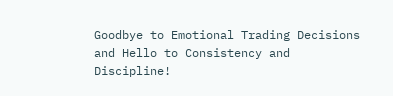Goodbye to Emotional Trading Decisions and Hello to Consistency and Discipline!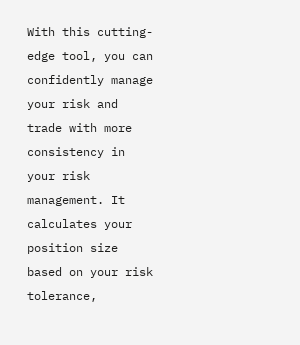With this cutting-edge tool, you can confidently manage your risk and trade with more consistency in your risk management. It calculates your position size based on your risk tolerance,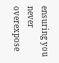ensuring you never overexpose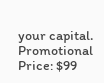your capital.
Promotional Price: $99